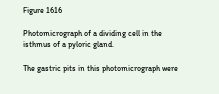Figure 1616

Photomicrograph of a dividing cell in the isthmus of a pyloric gland.

The gastric pits in this photomicrograph were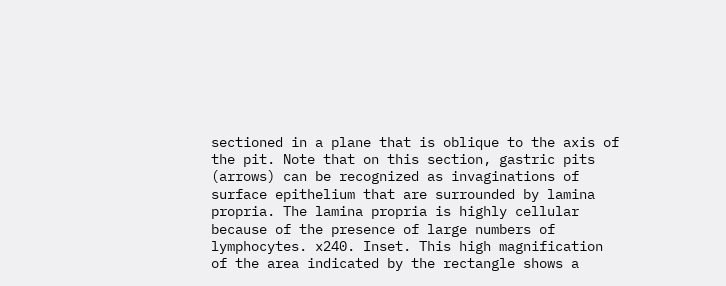sectioned in a plane that is oblique to the axis of the pit. Note that on this section, gastric pits (arrows) can be recognized as invaginations of surface epithelium that are surrounded by lamina propria. The lamina propria is highly cellular because of the presence of large numbers of lymphocytes. x240. Inset. This high magnification of the area indicated by the rectangle shows a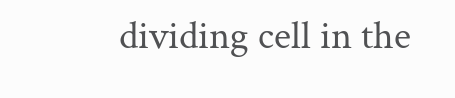dividing cell in the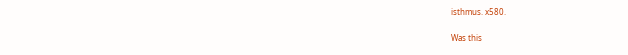isthmus. x580.

Was this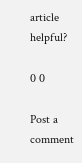article helpful?

0 0

Post a comment